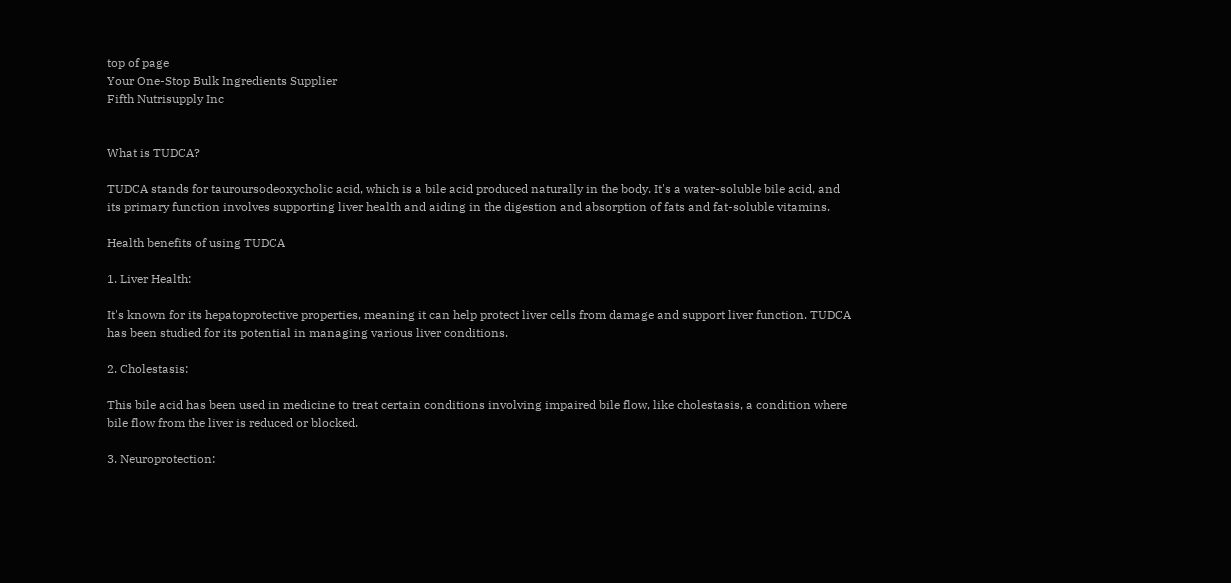top of page
Your One-Stop Bulk Ingredients Supplier
Fifth Nutrisupply Inc


What is TUDCA?

TUDCA stands for tauroursodeoxycholic acid, which is a bile acid produced naturally in the body. It's a water-soluble bile acid, and its primary function involves supporting liver health and aiding in the digestion and absorption of fats and fat-soluble vitamins.

Health benefits of using TUDCA

1. Liver Health:

It's known for its hepatoprotective properties, meaning it can help protect liver cells from damage and support liver function. TUDCA has been studied for its potential in managing various liver conditions.

2. Cholestasis:

This bile acid has been used in medicine to treat certain conditions involving impaired bile flow, like cholestasis, a condition where bile flow from the liver is reduced or blocked.

3. Neuroprotection: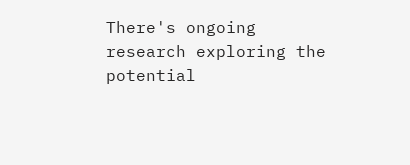There's ongoing research exploring the potential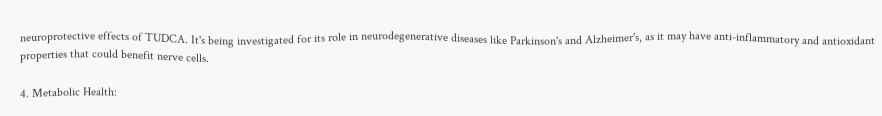neuroprotective effects of TUDCA. It's being investigated for its role in neurodegenerative diseases like Parkinson's and Alzheimer's, as it may have anti-inflammatory and antioxidant properties that could benefit nerve cells.

4. Metabolic Health: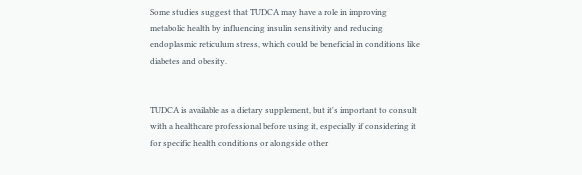Some studies suggest that TUDCA may have a role in improving metabolic health by influencing insulin sensitivity and reducing endoplasmic reticulum stress, which could be beneficial in conditions like diabetes and obesity.


TUDCA is available as a dietary supplement, but it's important to consult with a healthcare professional before using it, especially if considering it for specific health conditions or alongside other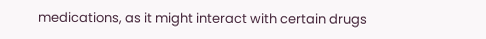medications, as it might interact with certain drugs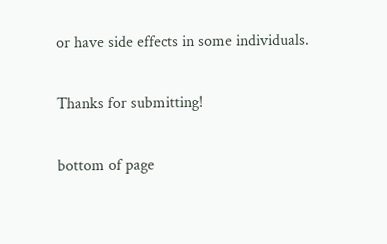or have side effects in some individuals.

Thanks for submitting!

bottom of page